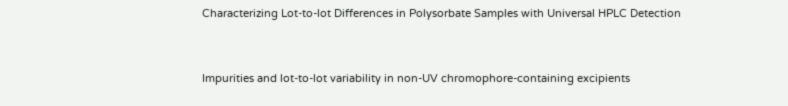Characterizing Lot-to-lot Differences in Polysorbate Samples with Universal HPLC Detection


Impurities and lot-to-lot variability in non-UV chromophore-containing excipients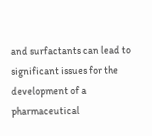and surfactants can lead to significant issues for the development of a pharmaceutical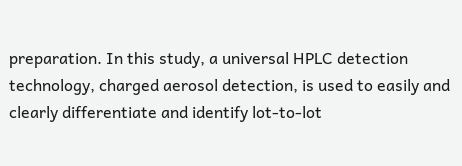preparation. In this study, a universal HPLC detection technology, charged aerosol detection, is used to easily and clearly differentiate and identify lot-to-lot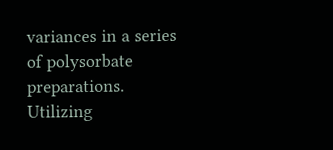variances in a series of polysorbate preparations. Utilizing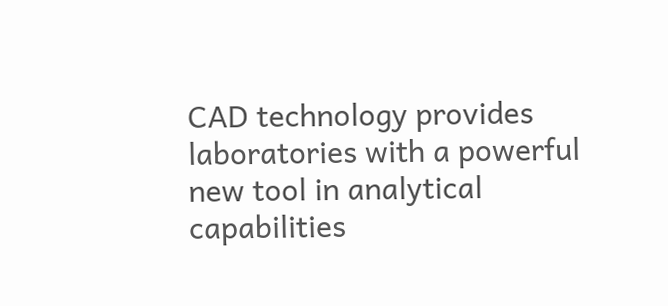CAD technology provides laboratories with a powerful new tool in analytical capabilities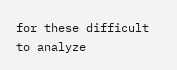for these difficult to analyze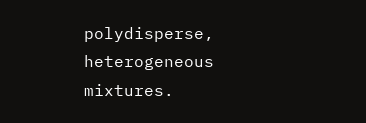polydisperse, heterogeneous mixtures.